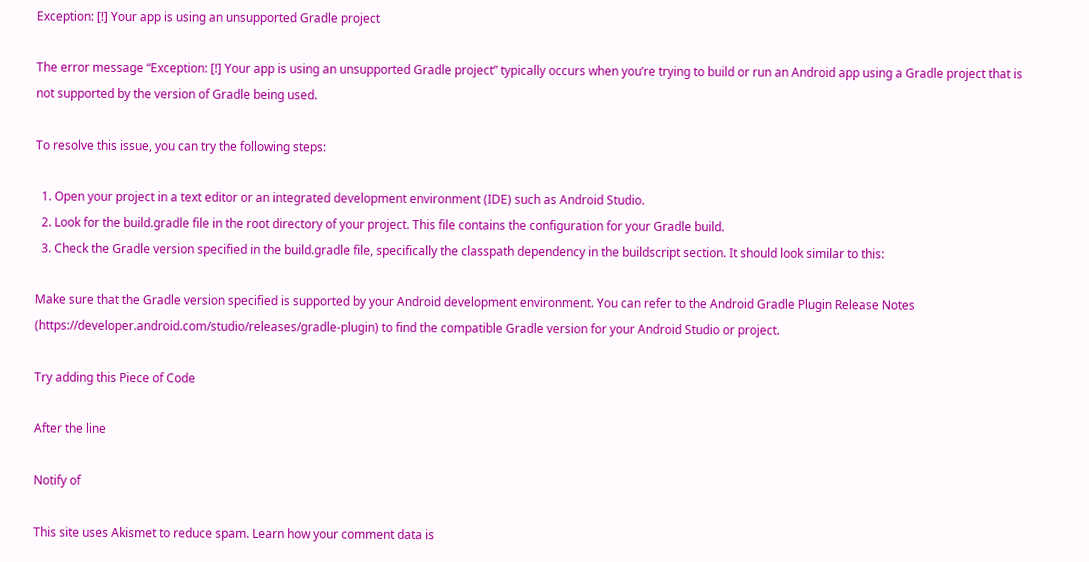Exception: [!] Your app is using an unsupported Gradle project

The error message “Exception: [!] Your app is using an unsupported Gradle project” typically occurs when you’re trying to build or run an Android app using a Gradle project that is not supported by the version of Gradle being used.

To resolve this issue, you can try the following steps:

  1. Open your project in a text editor or an integrated development environment (IDE) such as Android Studio.
  2. Look for the build.gradle file in the root directory of your project. This file contains the configuration for your Gradle build.
  3. Check the Gradle version specified in the build.gradle file, specifically the classpath dependency in the buildscript section. It should look similar to this:

Make sure that the Gradle version specified is supported by your Android development environment. You can refer to the Android Gradle Plugin Release Notes (https://developer.android.com/studio/releases/gradle-plugin) to find the compatible Gradle version for your Android Studio or project.

Try adding this Piece of Code

After the line

Notify of

This site uses Akismet to reduce spam. Learn how your comment data is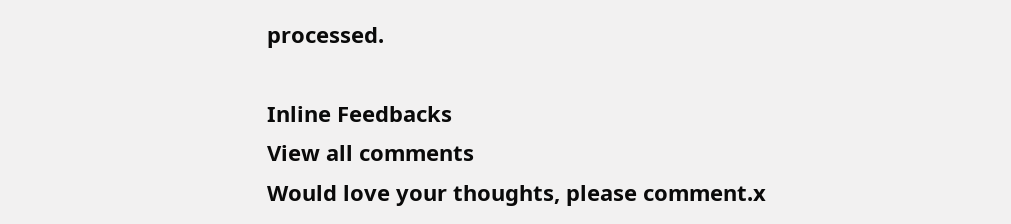processed.

Inline Feedbacks
View all comments
Would love your thoughts, please comment.x